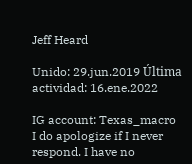Jeff Heard

Unido: 29.jun.2019 Última actividad: 16.ene.2022

IG account: Texas_macro
I do apologize if I never respond. I have no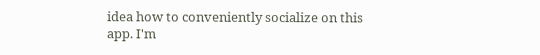idea how to conveniently socialize on this app. I'm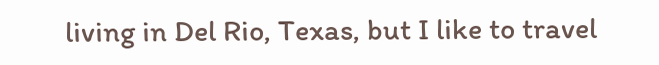living in Del Rio, Texas, but I like to travel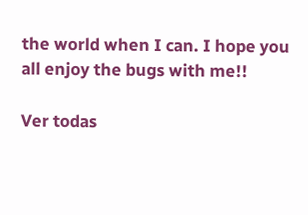the world when I can. I hope you all enjoy the bugs with me!!

Ver todas